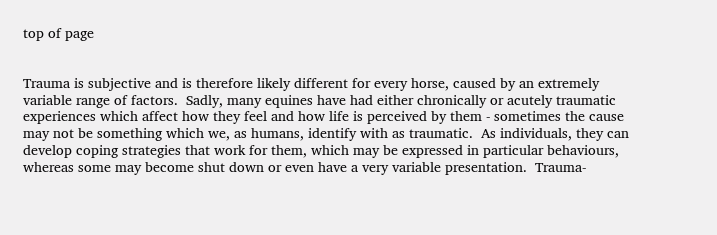top of page


Trauma is subjective and is therefore likely different for every horse, caused by an extremely variable range of factors.  Sadly, many equines have had either chronically or acutely traumatic experiences which affect how they feel and how life is perceived by them - sometimes the cause may not be something which we, as humans, identify with as traumatic.  As individuals, they can develop coping strategies that work for them, which may be expressed in particular behaviours, whereas some may become shut down or even have a very variable presentation.  Trauma-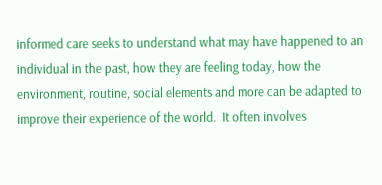informed care seeks to understand what may have happened to an individual in the past, how they are feeling today, how the environment, routine, social elements and more can be adapted to improve their experience of the world.  It often involves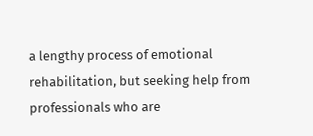a lengthy process of emotional rehabilitation, but seeking help from professionals who are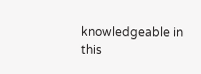knowledgeable in this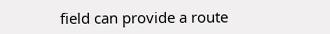field can provide a route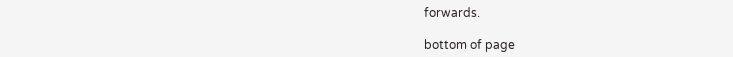forwards.

bottom of page